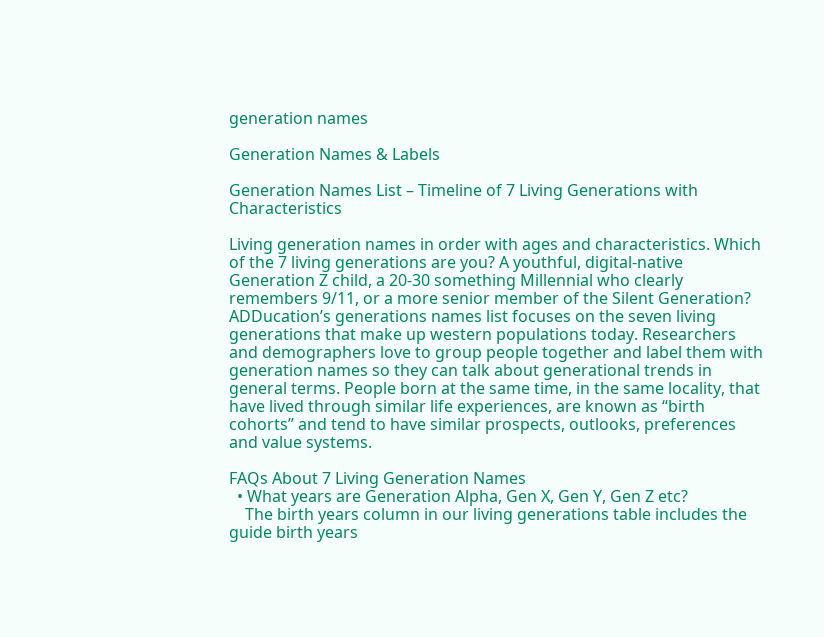generation names

Generation Names & Labels

Generation Names List – Timeline of 7 Living Generations with Characteristics

Living generation names in order with ages and characteristics. Which of the 7 living generations are you? A youthful, digital-native Generation Z child, a 20-30 something Millennial who clearly remembers 9/11, or a more senior member of the Silent Generation? ADDucation’s generations names list focuses on the seven living generations that make up western populations today. Researchers and demographers love to group people together and label them with generation names so they can talk about generational trends in general terms. People born at the same time, in the same locality, that have lived through similar life experiences, are known as “birth cohorts” and tend to have similar prospects, outlooks, preferences and value systems.

FAQs About 7 Living Generation Names
  • What years are Generation Alpha, Gen X, Gen Y, Gen Z etc?
    The birth years column in our living generations table includes the guide birth years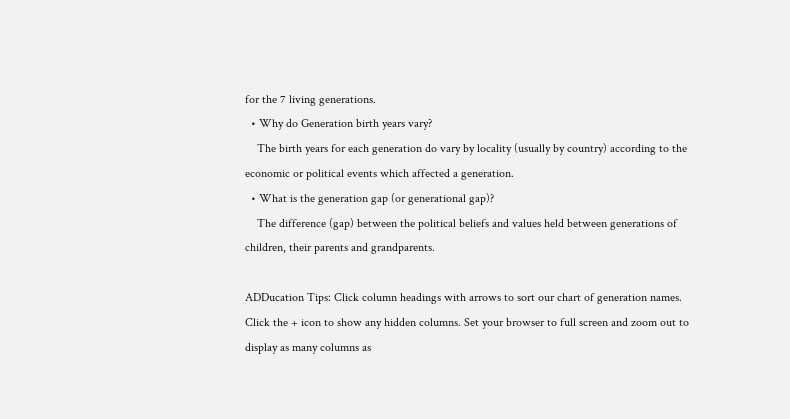for the 7 living generations.
  • Why do Generation birth years vary?
    The birth years for each generation do vary by locality (usually by country) according to the economic or political events which affected a generation.
  • What is the generation gap (or generational gap)?
    The difference (gap) between the political beliefs and values held between generations of children, their parents and grandparents.

ADDucation Tips: Click column headings with arrows to sort our chart of generation names. Click the + icon to show any hidden columns. Set your browser to full screen and zoom out to display as many columns as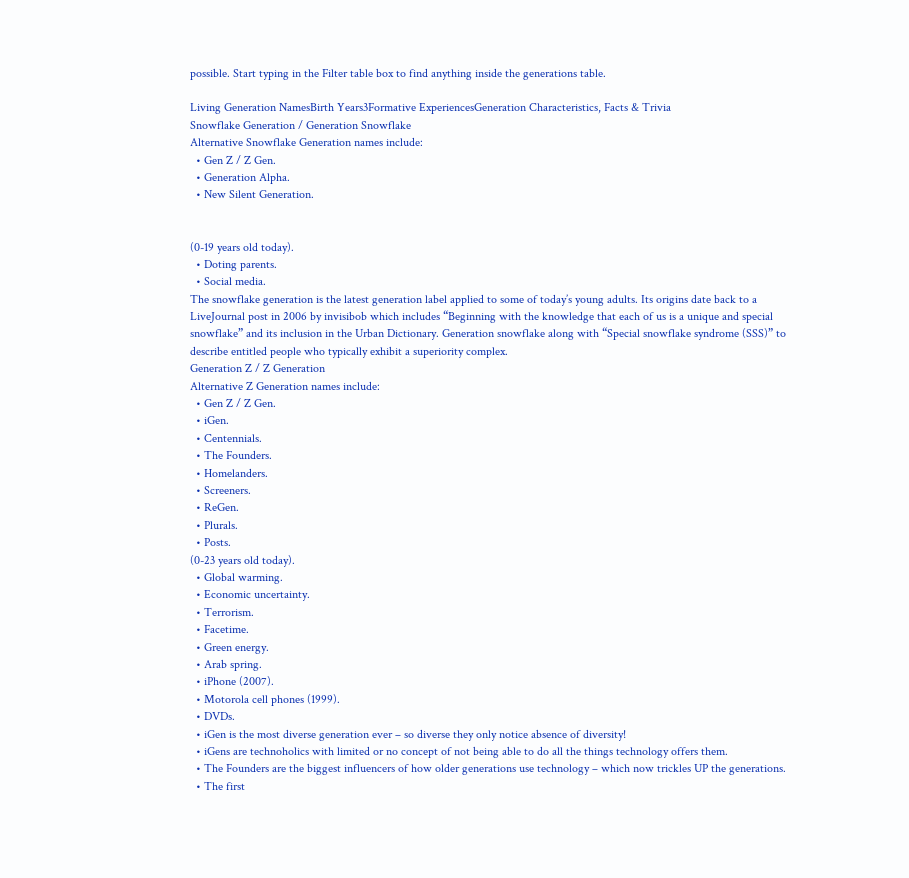possible. Start typing in the Filter table box to find anything inside the generations table.

Living Generation NamesBirth Years3Formative ExperiencesGeneration Characteristics, Facts & Trivia
Snowflake Generation / Generation Snowflake
Alternative Snowflake Generation names include:
  • Gen Z / Z Gen.
  • Generation Alpha.
  • New Silent Generation.


(0-19 years old today).
  • Doting parents.
  • Social media.
The snowflake generation is the latest generation label applied to some of today’s young adults. Its origins date back to a LiveJournal post in 2006 by invisibob which includes “Beginning with the knowledge that each of us is a unique and special snowflake” and its inclusion in the Urban Dictionary. Generation snowflake along with “Special snowflake syndrome (SSS)” to describe entitled people who typically exhibit a superiority complex.
Generation Z / Z Generation
Alternative Z Generation names include:
  • Gen Z / Z Gen.
  • iGen.
  • Centennials.
  • The Founders.
  • Homelanders.
  • Screeners.
  • ReGen.
  • Plurals.
  • Posts.
(0-23 years old today).
  • Global warming.
  • Economic uncertainty.
  • Terrorism.
  • Facetime.
  • Green energy.
  • Arab spring.
  • iPhone (2007).
  • Motorola cell phones (1999).
  • DVDs.
  • iGen is the most diverse generation ever – so diverse they only notice absence of diversity!
  • iGens are technoholics with limited or no concept of not being able to do all the things technology offers them.
  • The Founders are the biggest influencers of how older generations use technology – which now trickles UP the generations.
  • The first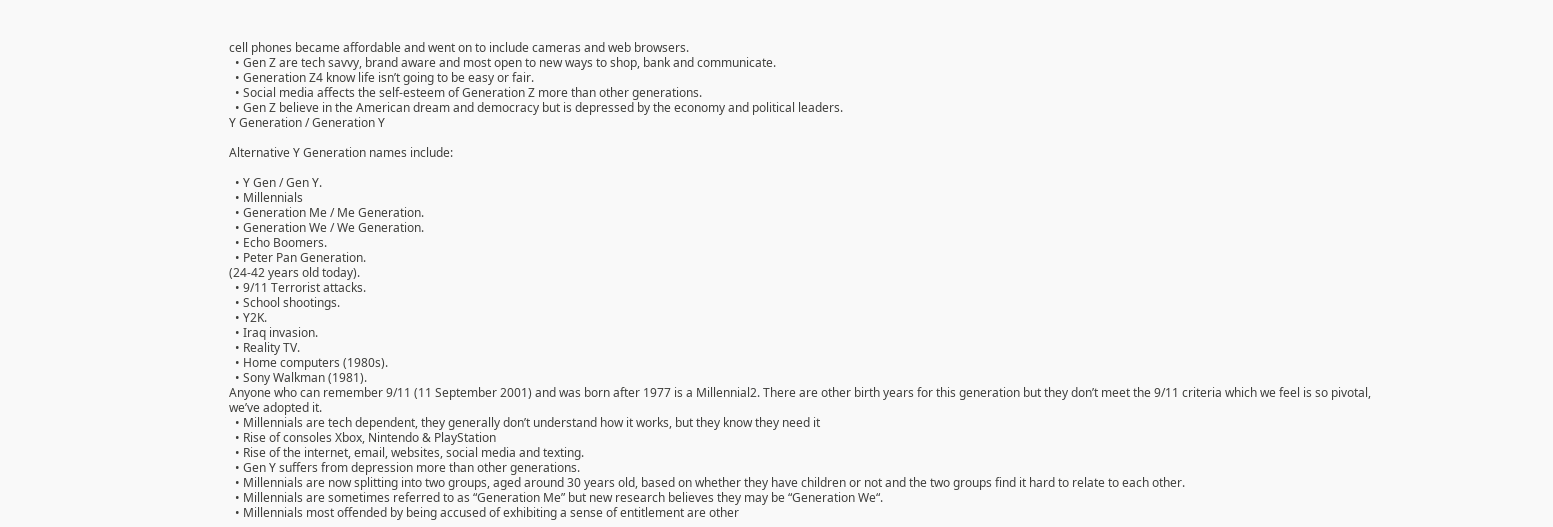cell phones became affordable and went on to include cameras and web browsers.
  • Gen Z are tech savvy, brand aware and most open to new ways to shop, bank and communicate.
  • Generation Z4 know life isn’t going to be easy or fair.
  • Social media affects the self-esteem of Generation Z more than other generations.
  • Gen Z believe in the American dream and democracy but is depressed by the economy and political leaders.
Y Generation / Generation Y

Alternative Y Generation names include:

  • Y Gen / Gen Y.
  • Millennials
  • Generation Me / Me Generation.
  • Generation We / We Generation.
  • Echo Boomers.
  • Peter Pan Generation.
(24-42 years old today).
  • 9/11 Terrorist attacks.
  • School shootings.
  • Y2K.
  • Iraq invasion.
  • Reality TV.
  • Home computers (1980s).
  • Sony Walkman (1981).
Anyone who can remember 9/11 (11 September 2001) and was born after 1977 is a Millennial2. There are other birth years for this generation but they don’t meet the 9/11 criteria which we feel is so pivotal, we’ve adopted it.
  • Millennials are tech dependent, they generally don’t understand how it works, but they know they need it
  • Rise of consoles Xbox, Nintendo & PlayStation
  • Rise of the internet, email, websites, social media and texting.
  • Gen Y suffers from depression more than other generations.
  • Millennials are now splitting into two groups, aged around 30 years old, based on whether they have children or not and the two groups find it hard to relate to each other.
  • Millennials are sometimes referred to as “Generation Me” but new research believes they may be “Generation We“.
  • Millennials most offended by being accused of exhibiting a sense of entitlement are other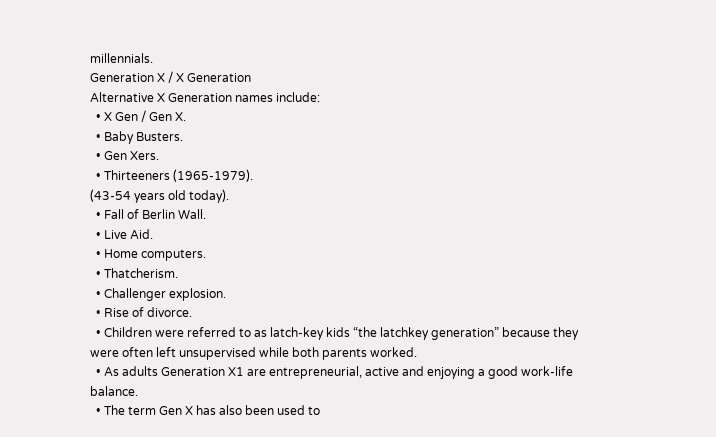millennials.
Generation X / X Generation
Alternative X Generation names include:
  • X Gen / Gen X.
  • Baby Busters.
  • Gen Xers.
  • Thirteeners (1965-1979).
(43-54 years old today).
  • Fall of Berlin Wall.
  • Live Aid.
  • Home computers.
  • Thatcherism.
  • Challenger explosion.
  • Rise of divorce.
  • Children were referred to as latch-key kids “the latchkey generation” because they were often left unsupervised while both parents worked.
  • As adults Generation X1 are entrepreneurial, active and enjoying a good work-life balance.
  • The term Gen X has also been used to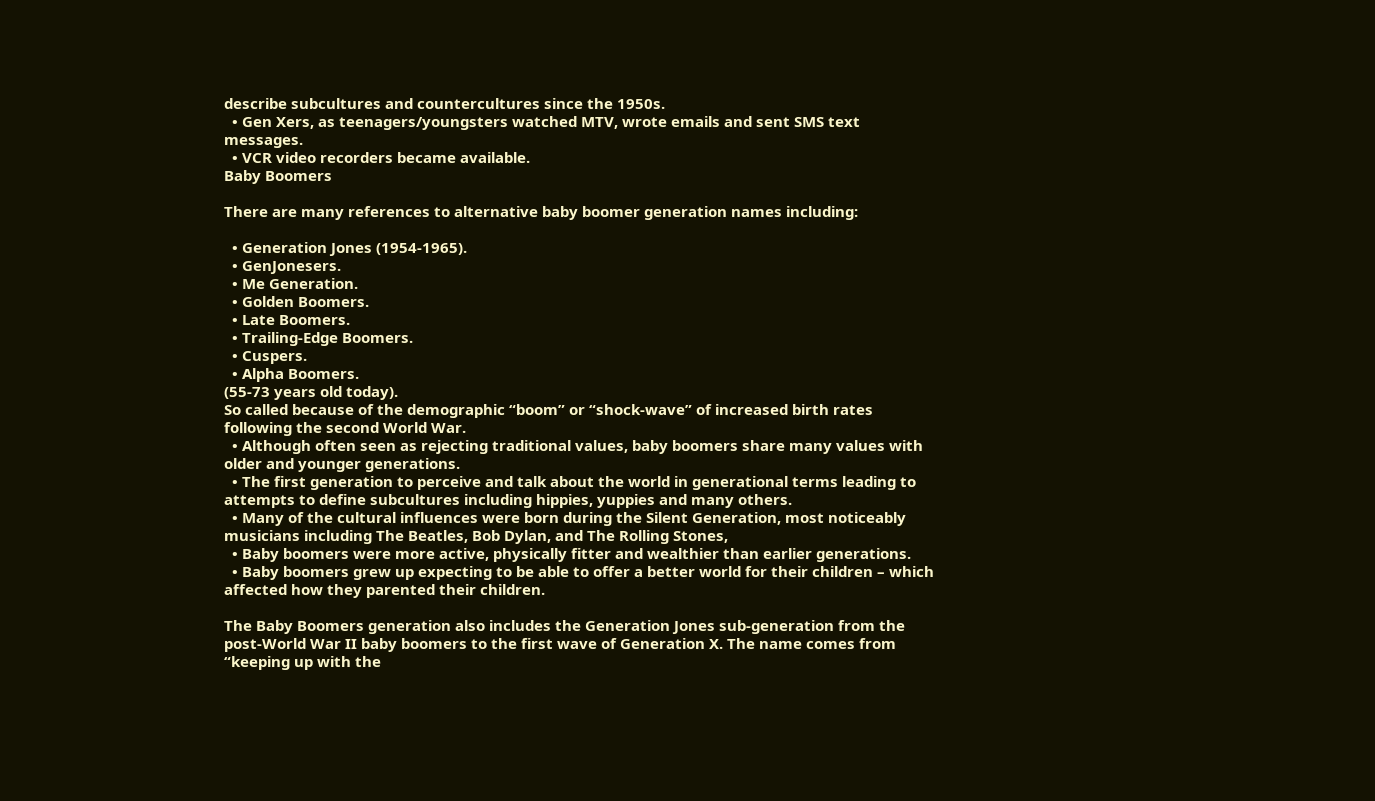describe subcultures and countercultures since the 1950s.
  • Gen Xers, as teenagers/youngsters watched MTV, wrote emails and sent SMS text messages.
  • VCR video recorders became available.
Baby Boomers

There are many references to alternative baby boomer generation names including:

  • Generation Jones (1954-1965).
  • GenJonesers.
  • Me Generation.
  • Golden Boomers.
  • Late Boomers.
  • Trailing-Edge Boomers.
  • Cuspers.
  • Alpha Boomers.
(55-73 years old today).
So called because of the demographic “boom” or “shock-wave” of increased birth rates following the second World War.
  • Although often seen as rejecting traditional values, baby boomers share many values with older and younger generations.
  • The first generation to perceive and talk about the world in generational terms leading to attempts to define subcultures including hippies, yuppies and many others.
  • Many of the cultural influences were born during the Silent Generation, most noticeably musicians including The Beatles, Bob Dylan, and The Rolling Stones,
  • Baby boomers were more active, physically fitter and wealthier than earlier generations.
  • Baby boomers grew up expecting to be able to offer a better world for their children – which affected how they parented their children.

The Baby Boomers generation also includes the Generation Jones sub-generation from the post-World War II baby boomers to the first wave of Generation X. The name comes from “keeping up with the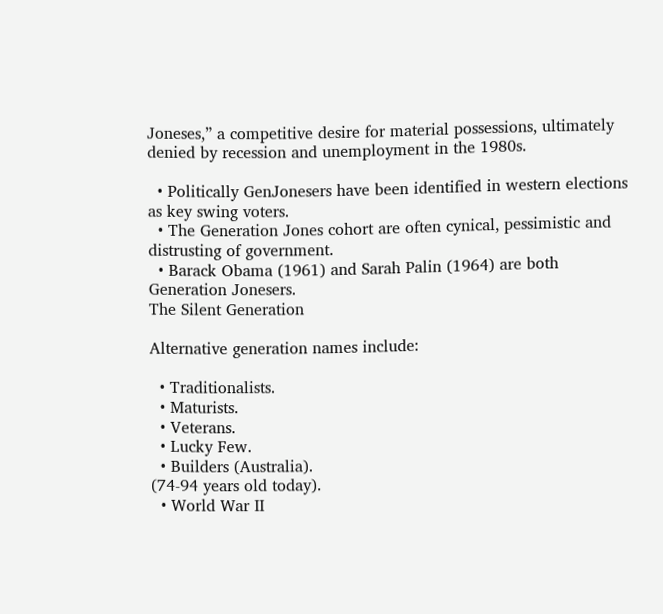Joneses,” a competitive desire for material possessions, ultimately denied by recession and unemployment in the 1980s.

  • Politically GenJonesers have been identified in western elections as key swing voters.
  • The Generation Jones cohort are often cynical, pessimistic and distrusting of government.
  • Barack Obama (1961) and Sarah Palin (1964) are both Generation Jonesers.
The Silent Generation

Alternative generation names include:

  • Traditionalists.
  • Maturists.
  • Veterans.
  • Lucky Few.
  • Builders (Australia).
(74-94 years old today).
  • World War II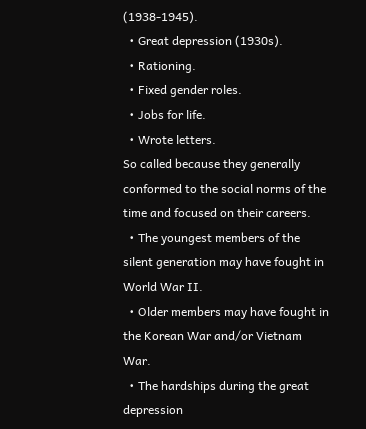(1938-1945).
  • Great depression (1930s).
  • Rationing.
  • Fixed gender roles.
  • Jobs for life.
  • Wrote letters.
So called because they generally conformed to the social norms of the time and focused on their careers.
  • The youngest members of the silent generation may have fought in World War II.
  • Older members may have fought in the Korean War and/or Vietnam War.
  • The hardships during the great depression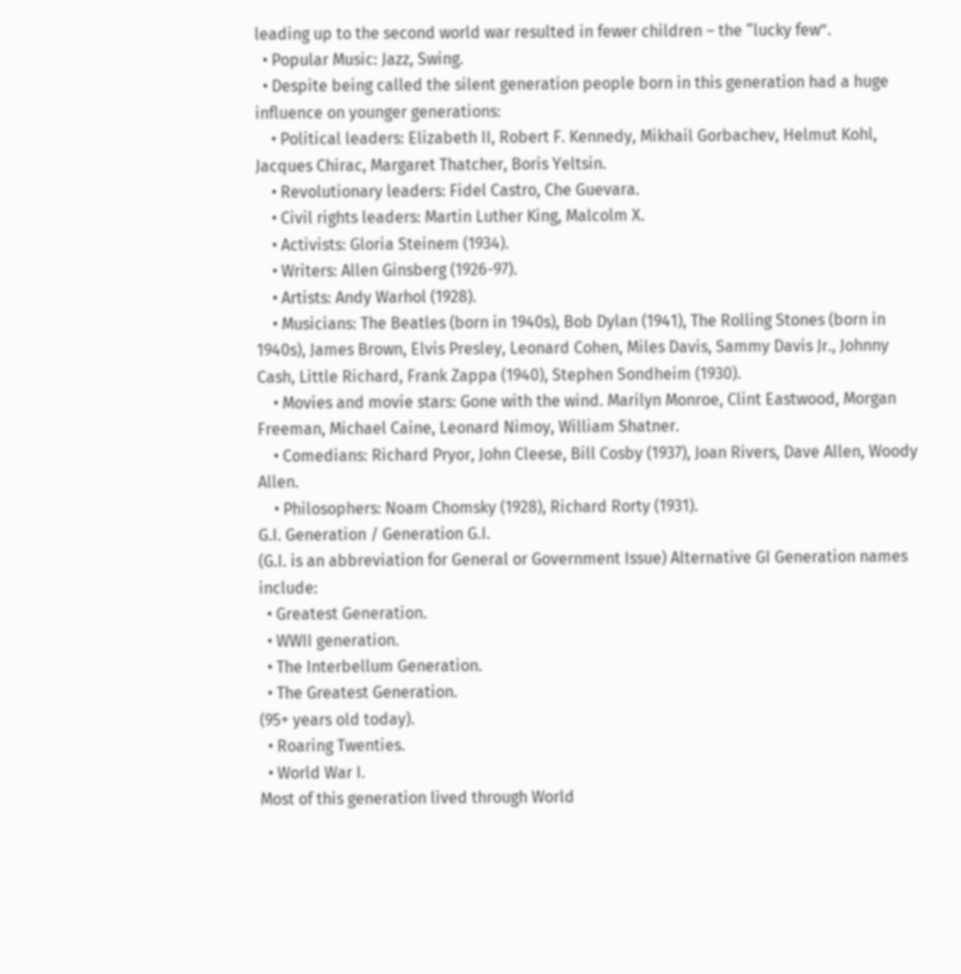leading up to the second world war resulted in fewer children – the “lucky few”.
  • Popular Music: Jazz, Swing.
  • Despite being called the silent generation people born in this generation had a huge influence on younger generations:
    • Political leaders: Elizabeth II, Robert F. Kennedy, Mikhail Gorbachev, Helmut Kohl, Jacques Chirac, Margaret Thatcher, Boris Yeltsin.
    • Revolutionary leaders: Fidel Castro, Che Guevara.
    • Civil rights leaders: Martin Luther King, Malcolm X.
    • Activists: Gloria Steinem (1934).
    • Writers: Allen Ginsberg (1926-97).
    • Artists: Andy Warhol (1928).
    • Musicians: The Beatles (born in 1940s), Bob Dylan (1941), The Rolling Stones (born in 1940s), James Brown, Elvis Presley, Leonard Cohen, Miles Davis, Sammy Davis Jr., Johnny Cash, Little Richard, Frank Zappa (1940), Stephen Sondheim (1930).
    • Movies and movie stars: Gone with the wind. Marilyn Monroe, Clint Eastwood, Morgan Freeman, Michael Caine, Leonard Nimoy, William Shatner.
    • Comedians: Richard Pryor, John Cleese, Bill Cosby (1937), Joan Rivers, Dave Allen, Woody Allen.
    • Philosophers: Noam Chomsky (1928), Richard Rorty (1931).
G.I. Generation / Generation G.I.
(G.I. is an abbreviation for General or Government Issue) Alternative GI Generation names include:
  • Greatest Generation.
  • WWII generation.
  • The Interbellum Generation.
  • The Greatest Generation.
(95+ years old today).
  • Roaring Twenties.
  • World War I.
Most of this generation lived through World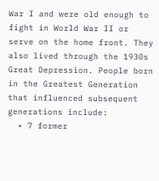War I and were old enough to fight in World War II or serve on the home front. They also lived through the 1930s Great Depression. People born in the Greatest Generation that influenced subsequent generations include:
  • 7 former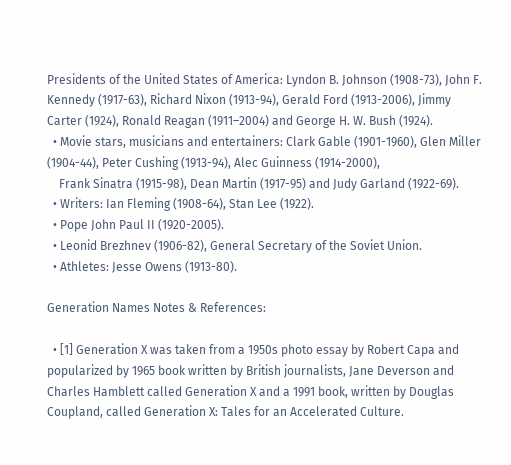Presidents of the United States of America: Lyndon B. Johnson (1908-73), John F. Kennedy (1917-63), Richard Nixon (1913-94), Gerald Ford (1913-2006), Jimmy Carter (1924), Ronald Reagan (1911–2004) and George H. W. Bush (1924).
  • Movie stars, musicians and entertainers: Clark Gable (1901-1960), Glen Miller (1904-44), Peter Cushing (1913-94), Alec Guinness (1914-2000),
    Frank Sinatra (1915-98), Dean Martin (1917-95) and Judy Garland (1922-69).
  • Writers: Ian Fleming (1908-64), Stan Lee (1922).
  • Pope John Paul II (1920-2005).
  • Leonid Brezhnev (1906-82), General Secretary of the Soviet Union.
  • Athletes: Jesse Owens (1913-80).

Generation Names Notes & References:

  • [1] Generation X was taken from a 1950s photo essay by Robert Capa and popularized by 1965 book written by British journalists, Jane Deverson and Charles Hamblett called Generation X and a 1991 book, written by Douglas Coupland, called Generation X: Tales for an Accelerated Culture.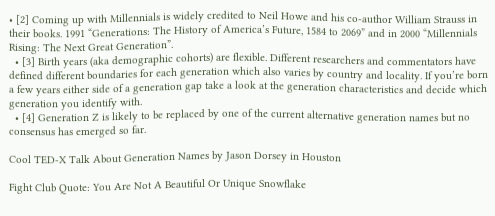• [2] Coming up with Millennials is widely credited to Neil Howe and his co-author William Strauss in their books. 1991 “Generations: The History of America’s Future, 1584 to 2069” and in 2000 “Millennials Rising: The Next Great Generation”.
  • [3] Birth years (aka demographic cohorts) are flexible. Different researchers and commentators have defined different boundaries for each generation which also varies by country and locality. If you’re born a few years either side of a generation gap take a look at the generation characteristics and decide which generation you identify with.
  • [4] Generation Z is likely to be replaced by one of the current alternative generation names but no consensus has emerged so far.

Cool TED-X Talk About Generation Names by Jason Dorsey in Houston

Fight Club Quote: You Are Not A Beautiful Or Unique Snowflake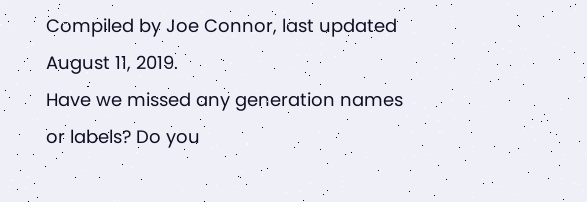Compiled by Joe Connor, last updated August 11, 2019.
Have we missed any generation names or labels? Do you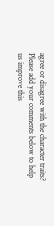agree or disagree with the character traits? Please add your comments below to help us improve this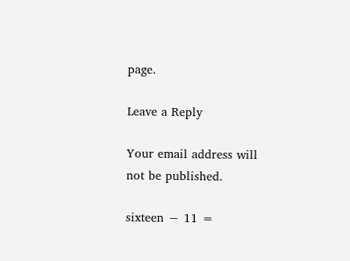page.

Leave a Reply

Your email address will not be published.

sixteen − 11 =